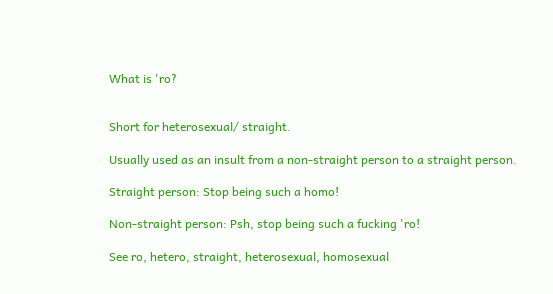What is 'ro?


Short for heterosexual/ straight.

Usually used as an insult from a non-straight person to a straight person.

Straight person: Stop being such a homo!

Non-straight person: Psh, stop being such a fucking 'ro!

See ro, hetero, straight, heterosexual, homosexual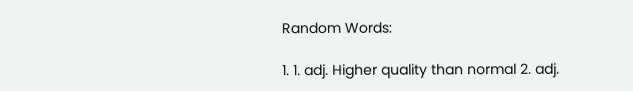Random Words:

1. 1. adj. Higher quality than normal 2. adj.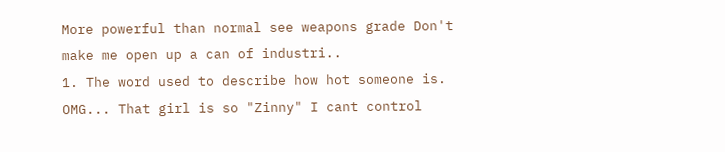More powerful than normal see weapons grade Don't make me open up a can of industri..
1. The word used to describe how hot someone is. OMG... That girl is so "Zinny" I cant control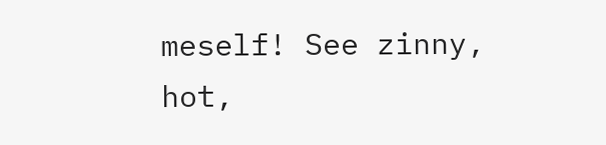meself! See zinny, hot,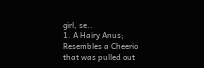girl, se..
1. A Hairy Anus; Resembles a Cheerio that was pulled out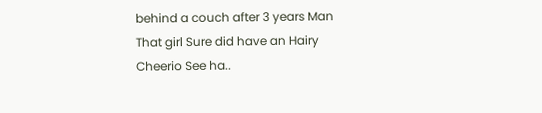behind a couch after 3 years Man That girl Sure did have an Hairy Cheerio See ha..